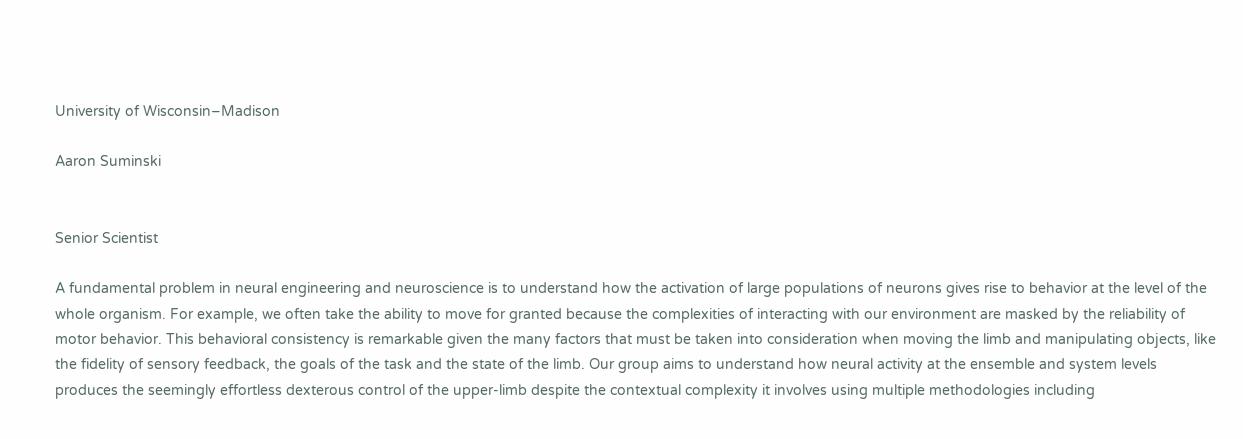University of Wisconsin–Madison

Aaron Suminski


Senior Scientist

A fundamental problem in neural engineering and neuroscience is to understand how the activation of large populations of neurons gives rise to behavior at the level of the whole organism. For example, we often take the ability to move for granted because the complexities of interacting with our environment are masked by the reliability of motor behavior. This behavioral consistency is remarkable given the many factors that must be taken into consideration when moving the limb and manipulating objects, like the fidelity of sensory feedback, the goals of the task and the state of the limb. Our group aims to understand how neural activity at the ensemble and system levels produces the seemingly effortless dexterous control of the upper-limb despite the contextual complexity it involves using multiple methodologies including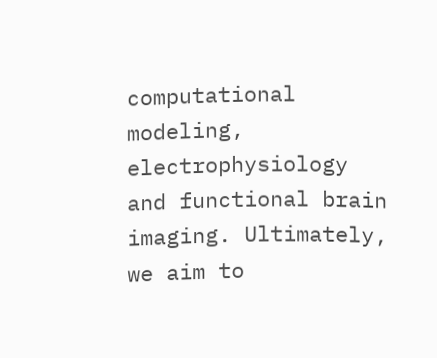computational modeling, electrophysiology and functional brain imaging. Ultimately, we aim to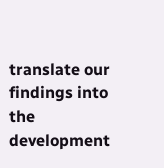translate our findings into the development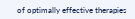of optimally effective therapies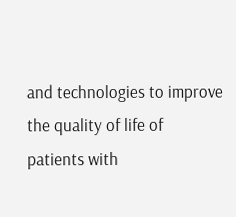and technologies to improve the quality of life of patients with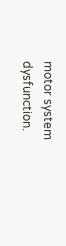motor system dysfunction.